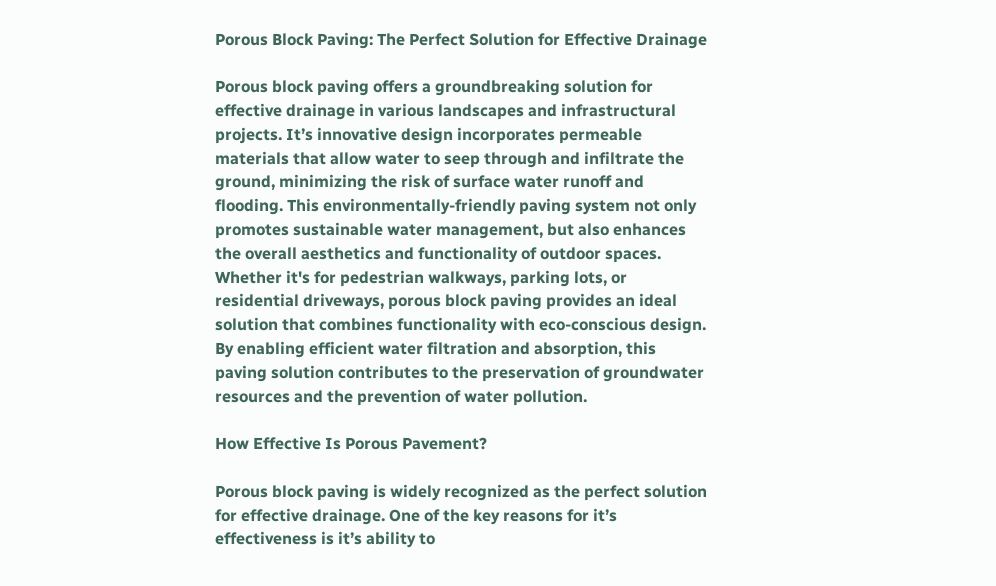Porous Block Paving: The Perfect Solution for Effective Drainage

Porous block paving offers a groundbreaking solution for effective drainage in various landscapes and infrastructural projects. It’s innovative design incorporates permeable materials that allow water to seep through and infiltrate the ground, minimizing the risk of surface water runoff and flooding. This environmentally-friendly paving system not only promotes sustainable water management, but also enhances the overall aesthetics and functionality of outdoor spaces. Whether it's for pedestrian walkways, parking lots, or residential driveways, porous block paving provides an ideal solution that combines functionality with eco-conscious design. By enabling efficient water filtration and absorption, this paving solution contributes to the preservation of groundwater resources and the prevention of water pollution.

How Effective Is Porous Pavement?

Porous block paving is widely recognized as the perfect solution for effective drainage. One of the key reasons for it’s effectiveness is it’s ability to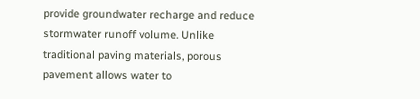provide groundwater recharge and reduce stormwater runoff volume. Unlike traditional paving materials, porous pavement allows water to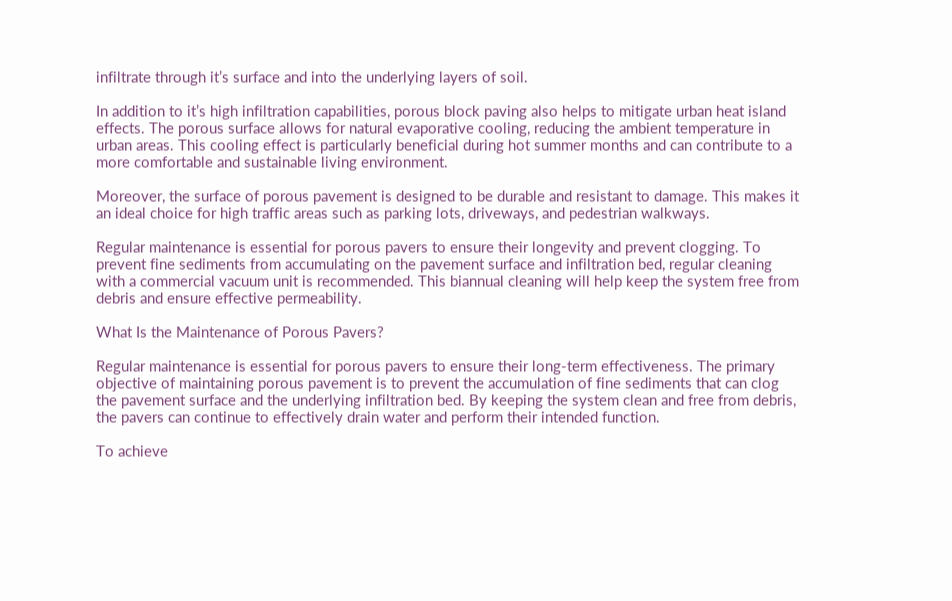infiltrate through it’s surface and into the underlying layers of soil.

In addition to it’s high infiltration capabilities, porous block paving also helps to mitigate urban heat island effects. The porous surface allows for natural evaporative cooling, reducing the ambient temperature in urban areas. This cooling effect is particularly beneficial during hot summer months and can contribute to a more comfortable and sustainable living environment.

Moreover, the surface of porous pavement is designed to be durable and resistant to damage. This makes it an ideal choice for high traffic areas such as parking lots, driveways, and pedestrian walkways.

Regular maintenance is essential for porous pavers to ensure their longevity and prevent clogging. To prevent fine sediments from accumulating on the pavement surface and infiltration bed, regular cleaning with a commercial vacuum unit is recommended. This biannual cleaning will help keep the system free from debris and ensure effective permeability.

What Is the Maintenance of Porous Pavers?

Regular maintenance is essential for porous pavers to ensure their long-term effectiveness. The primary objective of maintaining porous pavement is to prevent the accumulation of fine sediments that can clog the pavement surface and the underlying infiltration bed. By keeping the system clean and free from debris, the pavers can continue to effectively drain water and perform their intended function.

To achieve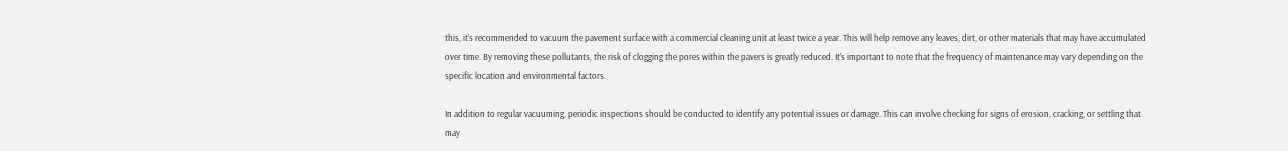this, it’s recommended to vacuum the pavement surface with a commercial cleaning unit at least twice a year. This will help remove any leaves, dirt, or other materials that may have accumulated over time. By removing these pollutants, the risk of clogging the pores within the pavers is greatly reduced. It’s important to note that the frequency of maintenance may vary depending on the specific location and environmental factors.

In addition to regular vacuuming, periodic inspections should be conducted to identify any potential issues or damage. This can involve checking for signs of erosion, cracking, or settling that may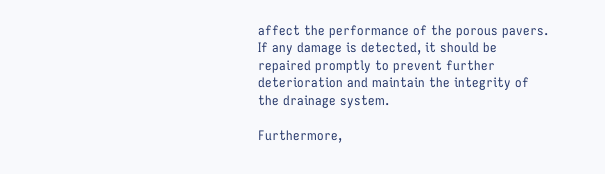affect the performance of the porous pavers. If any damage is detected, it should be repaired promptly to prevent further deterioration and maintain the integrity of the drainage system.

Furthermore,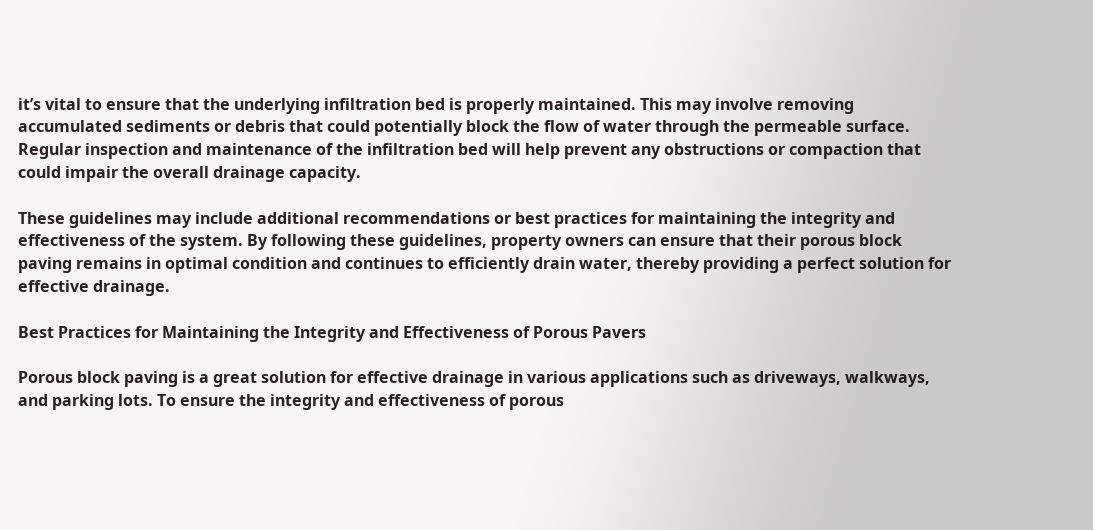it’s vital to ensure that the underlying infiltration bed is properly maintained. This may involve removing accumulated sediments or debris that could potentially block the flow of water through the permeable surface. Regular inspection and maintenance of the infiltration bed will help prevent any obstructions or compaction that could impair the overall drainage capacity.

These guidelines may include additional recommendations or best practices for maintaining the integrity and effectiveness of the system. By following these guidelines, property owners can ensure that their porous block paving remains in optimal condition and continues to efficiently drain water, thereby providing a perfect solution for effective drainage.

Best Practices for Maintaining the Integrity and Effectiveness of Porous Pavers

Porous block paving is a great solution for effective drainage in various applications such as driveways, walkways, and parking lots. To ensure the integrity and effectiveness of porous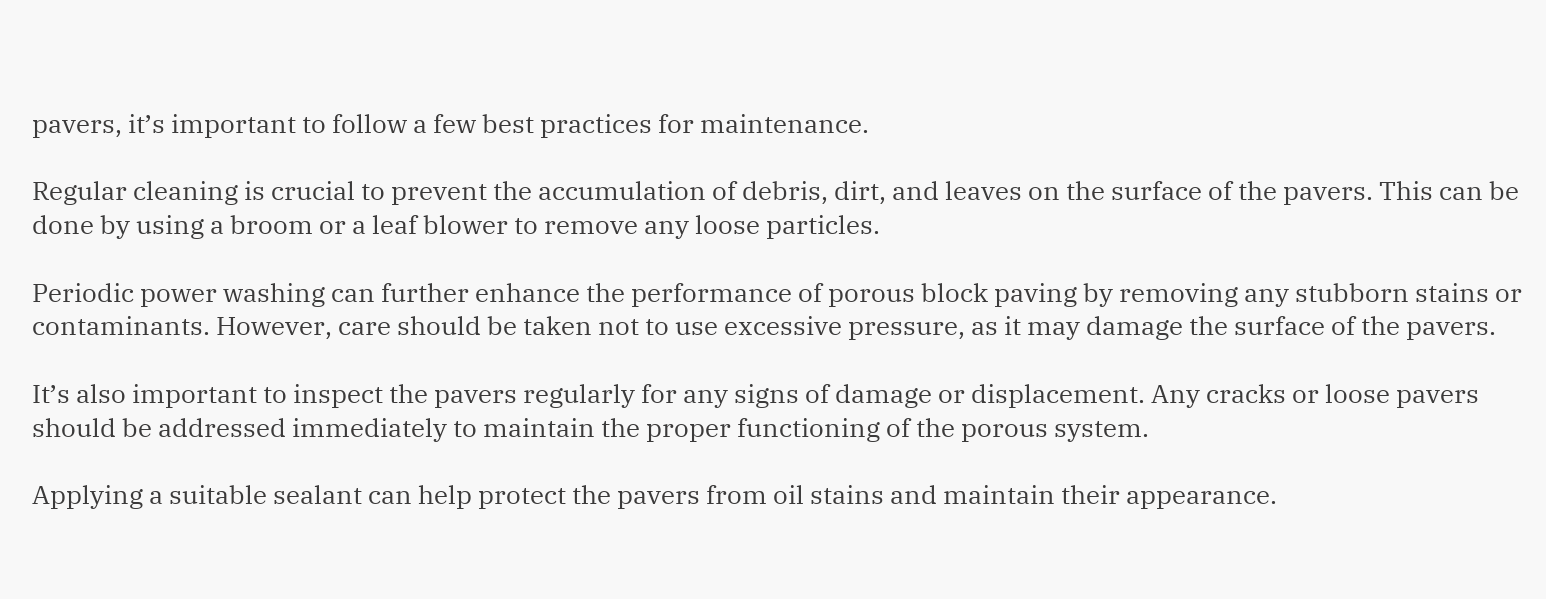pavers, it’s important to follow a few best practices for maintenance.

Regular cleaning is crucial to prevent the accumulation of debris, dirt, and leaves on the surface of the pavers. This can be done by using a broom or a leaf blower to remove any loose particles.

Periodic power washing can further enhance the performance of porous block paving by removing any stubborn stains or contaminants. However, care should be taken not to use excessive pressure, as it may damage the surface of the pavers.

It’s also important to inspect the pavers regularly for any signs of damage or displacement. Any cracks or loose pavers should be addressed immediately to maintain the proper functioning of the porous system.

Applying a suitable sealant can help protect the pavers from oil stains and maintain their appearance.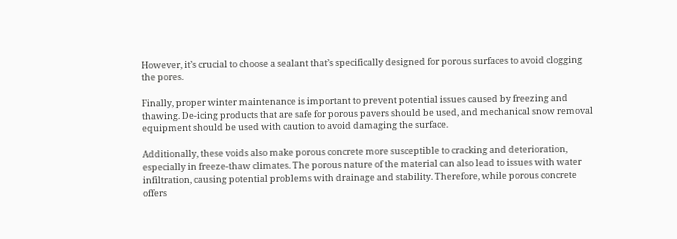However, it’s crucial to choose a sealant that’s specifically designed for porous surfaces to avoid clogging the pores.

Finally, proper winter maintenance is important to prevent potential issues caused by freezing and thawing. De-icing products that are safe for porous pavers should be used, and mechanical snow removal equipment should be used with caution to avoid damaging the surface.

Additionally, these voids also make porous concrete more susceptible to cracking and deterioration, especially in freeze-thaw climates. The porous nature of the material can also lead to issues with water infiltration, causing potential problems with drainage and stability. Therefore, while porous concrete offers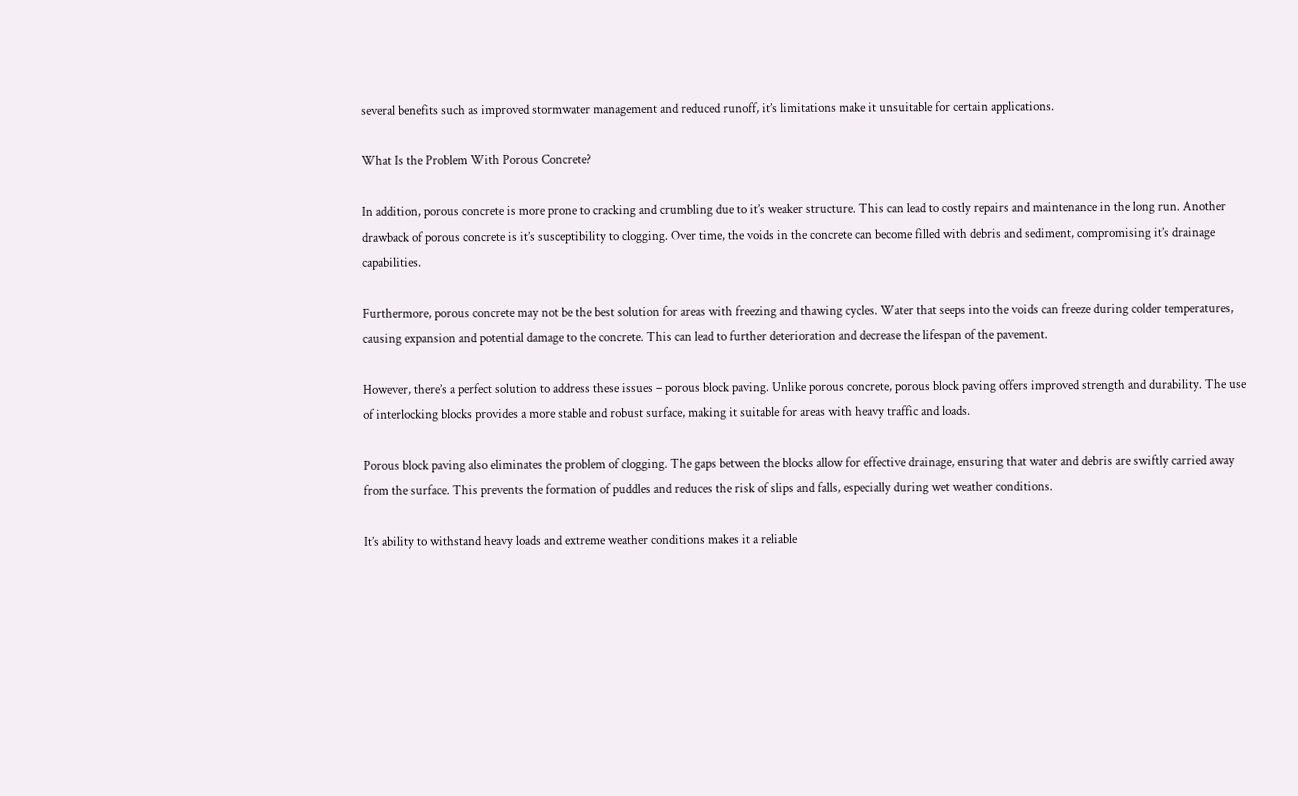several benefits such as improved stormwater management and reduced runoff, it’s limitations make it unsuitable for certain applications.

What Is the Problem With Porous Concrete?

In addition, porous concrete is more prone to cracking and crumbling due to it’s weaker structure. This can lead to costly repairs and maintenance in the long run. Another drawback of porous concrete is it’s susceptibility to clogging. Over time, the voids in the concrete can become filled with debris and sediment, compromising it’s drainage capabilities.

Furthermore, porous concrete may not be the best solution for areas with freezing and thawing cycles. Water that seeps into the voids can freeze during colder temperatures, causing expansion and potential damage to the concrete. This can lead to further deterioration and decrease the lifespan of the pavement.

However, there’s a perfect solution to address these issues – porous block paving. Unlike porous concrete, porous block paving offers improved strength and durability. The use of interlocking blocks provides a more stable and robust surface, making it suitable for areas with heavy traffic and loads.

Porous block paving also eliminates the problem of clogging. The gaps between the blocks allow for effective drainage, ensuring that water and debris are swiftly carried away from the surface. This prevents the formation of puddles and reduces the risk of slips and falls, especially during wet weather conditions.

It’s ability to withstand heavy loads and extreme weather conditions makes it a reliable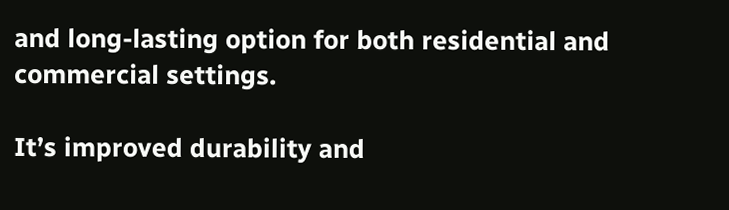and long-lasting option for both residential and commercial settings.

It’s improved durability and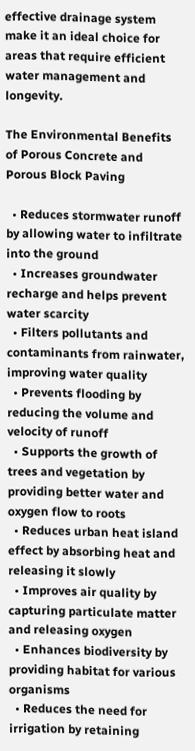effective drainage system make it an ideal choice for areas that require efficient water management and longevity.

The Environmental Benefits of Porous Concrete and Porous Block Paving

  • Reduces stormwater runoff by allowing water to infiltrate into the ground
  • Increases groundwater recharge and helps prevent water scarcity
  • Filters pollutants and contaminants from rainwater, improving water quality
  • Prevents flooding by reducing the volume and velocity of runoff
  • Supports the growth of trees and vegetation by providing better water and oxygen flow to roots
  • Reduces urban heat island effect by absorbing heat and releasing it slowly
  • Improves air quality by capturing particulate matter and releasing oxygen
  • Enhances biodiversity by providing habitat for various organisms
  • Reduces the need for irrigation by retaining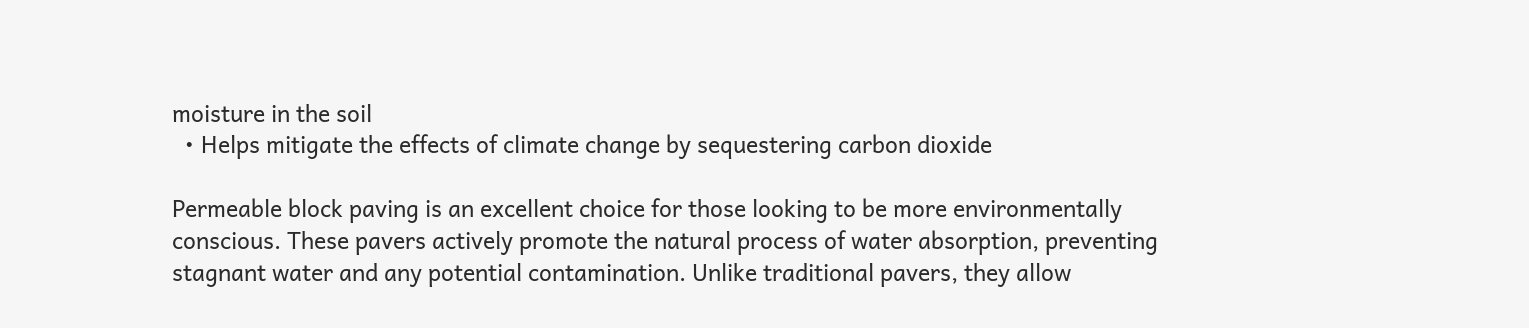moisture in the soil
  • Helps mitigate the effects of climate change by sequestering carbon dioxide

Permeable block paving is an excellent choice for those looking to be more environmentally conscious. These pavers actively promote the natural process of water absorption, preventing stagnant water and any potential contamination. Unlike traditional pavers, they allow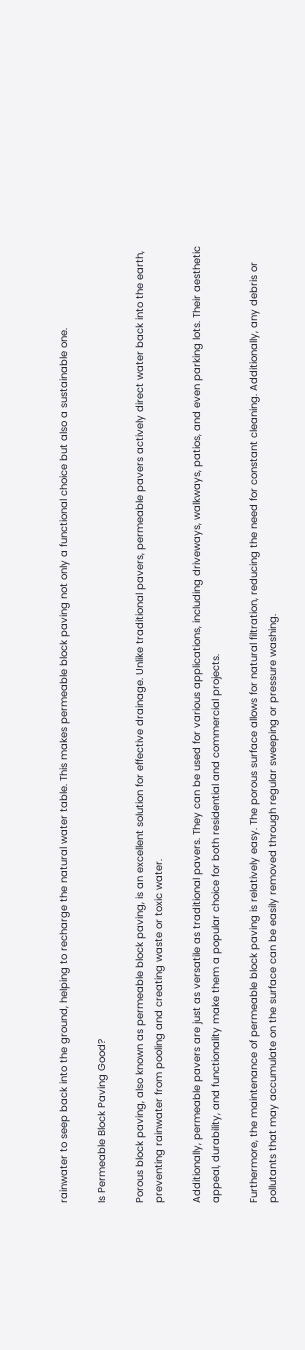rainwater to seep back into the ground, helping to recharge the natural water table. This makes permeable block paving not only a functional choice but also a sustainable one.

Is Permeable Block Paving Good?

Porous block paving, also known as permeable block paving, is an excellent solution for effective drainage. Unlike traditional pavers, permeable pavers actively direct water back into the earth, preventing rainwater from pooling and creating waste or toxic water.

Additionally, permeable pavers are just as versatile as traditional pavers. They can be used for various applications, including driveways, walkways, patios, and even parking lots. Their aesthetic appeal, durability, and functionality make them a popular choice for both residential and commercial projects.

Furthermore, the maintenance of permeable block paving is relatively easy. The porous surface allows for natural filtration, reducing the need for constant cleaning. Additionally, any debris or pollutants that may accumulate on the surface can be easily removed through regular sweeping or pressure washing.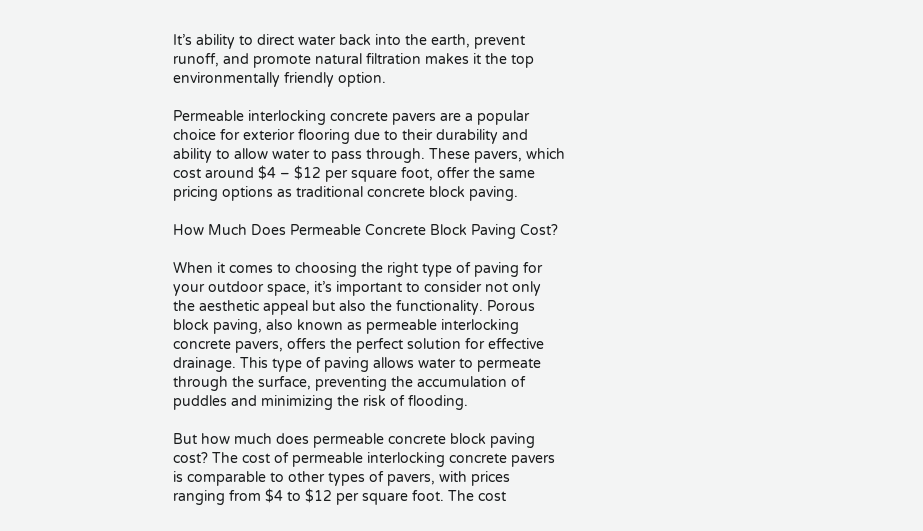It’s ability to direct water back into the earth, prevent runoff, and promote natural filtration makes it the top environmentally friendly option.

Permeable interlocking concrete pavers are a popular choice for exterior flooring due to their durability and ability to allow water to pass through. These pavers, which cost around $4 – $12 per square foot, offer the same pricing options as traditional concrete block paving.

How Much Does Permeable Concrete Block Paving Cost?

When it comes to choosing the right type of paving for your outdoor space, it’s important to consider not only the aesthetic appeal but also the functionality. Porous block paving, also known as permeable interlocking concrete pavers, offers the perfect solution for effective drainage. This type of paving allows water to permeate through the surface, preventing the accumulation of puddles and minimizing the risk of flooding.

But how much does permeable concrete block paving cost? The cost of permeable interlocking concrete pavers is comparable to other types of pavers, with prices ranging from $4 to $12 per square foot. The cost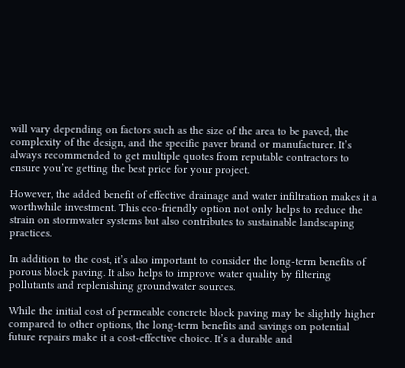will vary depending on factors such as the size of the area to be paved, the complexity of the design, and the specific paver brand or manufacturer. It’s always recommended to get multiple quotes from reputable contractors to ensure you’re getting the best price for your project.

However, the added benefit of effective drainage and water infiltration makes it a worthwhile investment. This eco-friendly option not only helps to reduce the strain on stormwater systems but also contributes to sustainable landscaping practices.

In addition to the cost, it’s also important to consider the long-term benefits of porous block paving. It also helps to improve water quality by filtering pollutants and replenishing groundwater sources.

While the initial cost of permeable concrete block paving may be slightly higher compared to other options, the long-term benefits and savings on potential future repairs make it a cost-effective choice. It’s a durable and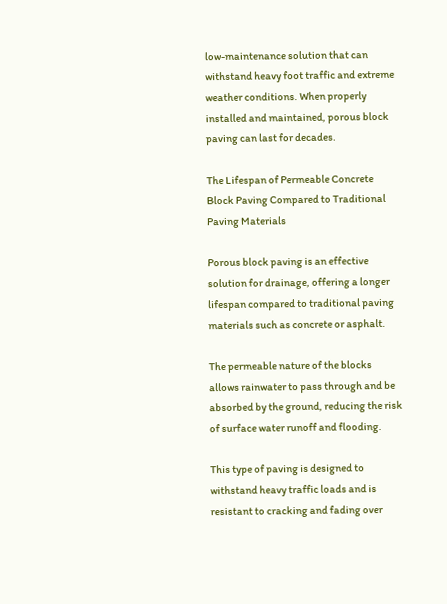low-maintenance solution that can withstand heavy foot traffic and extreme weather conditions. When properly installed and maintained, porous block paving can last for decades.

The Lifespan of Permeable Concrete Block Paving Compared to Traditional Paving Materials

Porous block paving is an effective solution for drainage, offering a longer lifespan compared to traditional paving materials such as concrete or asphalt.

The permeable nature of the blocks allows rainwater to pass through and be absorbed by the ground, reducing the risk of surface water runoff and flooding.

This type of paving is designed to withstand heavy traffic loads and is resistant to cracking and fading over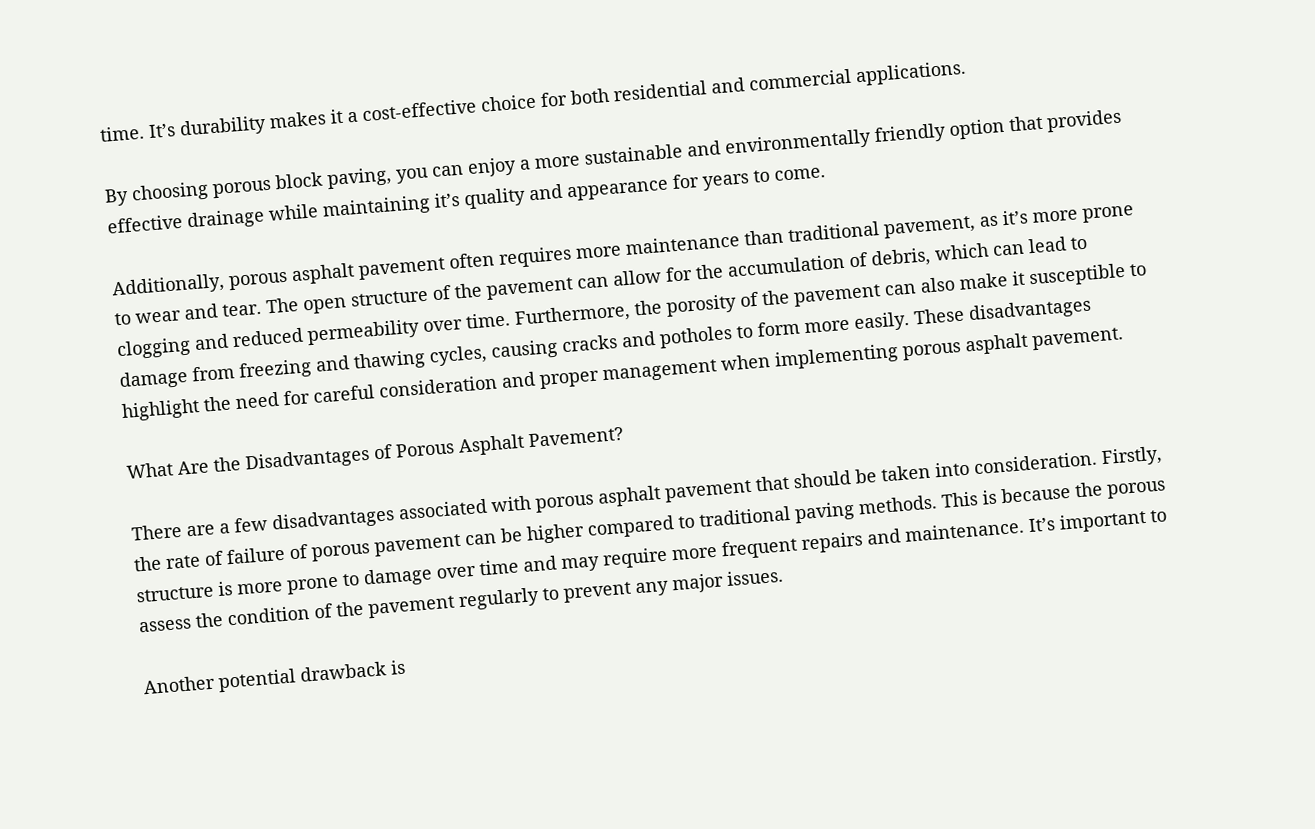time. It’s durability makes it a cost-effective choice for both residential and commercial applications.

By choosing porous block paving, you can enjoy a more sustainable and environmentally friendly option that provides effective drainage while maintaining it’s quality and appearance for years to come.

Additionally, porous asphalt pavement often requires more maintenance than traditional pavement, as it’s more prone to wear and tear. The open structure of the pavement can allow for the accumulation of debris, which can lead to clogging and reduced permeability over time. Furthermore, the porosity of the pavement can also make it susceptible to damage from freezing and thawing cycles, causing cracks and potholes to form more easily. These disadvantages highlight the need for careful consideration and proper management when implementing porous asphalt pavement.

What Are the Disadvantages of Porous Asphalt Pavement?

There are a few disadvantages associated with porous asphalt pavement that should be taken into consideration. Firstly, the rate of failure of porous pavement can be higher compared to traditional paving methods. This is because the porous structure is more prone to damage over time and may require more frequent repairs and maintenance. It’s important to assess the condition of the pavement regularly to prevent any major issues.

Another potential drawback is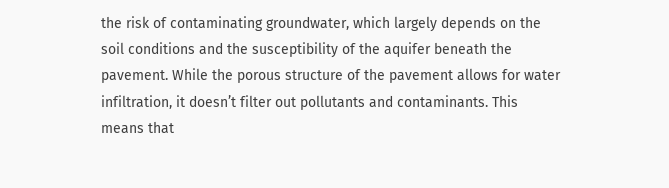the risk of contaminating groundwater, which largely depends on the soil conditions and the susceptibility of the aquifer beneath the pavement. While the porous structure of the pavement allows for water infiltration, it doesn’t filter out pollutants and contaminants. This means that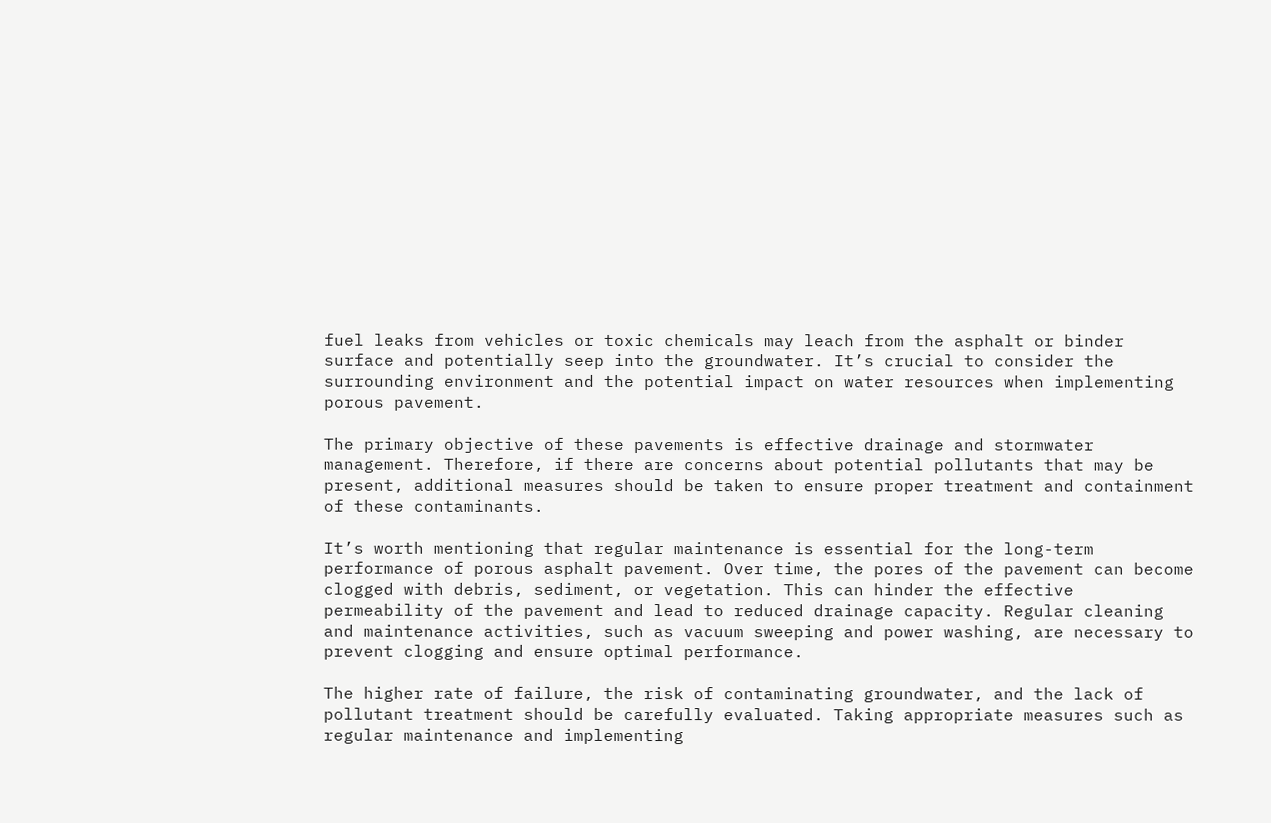fuel leaks from vehicles or toxic chemicals may leach from the asphalt or binder surface and potentially seep into the groundwater. It’s crucial to consider the surrounding environment and the potential impact on water resources when implementing porous pavement.

The primary objective of these pavements is effective drainage and stormwater management. Therefore, if there are concerns about potential pollutants that may be present, additional measures should be taken to ensure proper treatment and containment of these contaminants.

It’s worth mentioning that regular maintenance is essential for the long-term performance of porous asphalt pavement. Over time, the pores of the pavement can become clogged with debris, sediment, or vegetation. This can hinder the effective permeability of the pavement and lead to reduced drainage capacity. Regular cleaning and maintenance activities, such as vacuum sweeping and power washing, are necessary to prevent clogging and ensure optimal performance.

The higher rate of failure, the risk of contaminating groundwater, and the lack of pollutant treatment should be carefully evaluated. Taking appropriate measures such as regular maintenance and implementing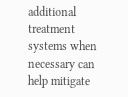additional treatment systems when necessary can help mitigate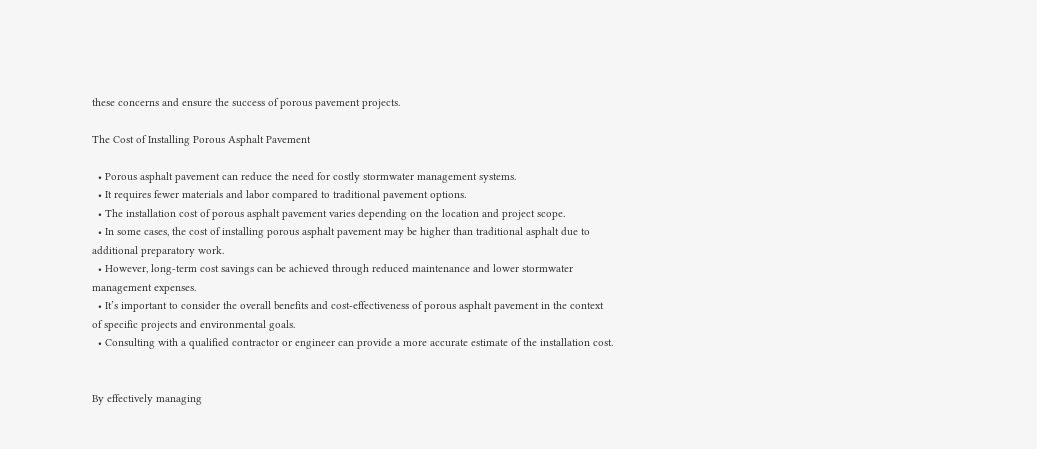these concerns and ensure the success of porous pavement projects.

The Cost of Installing Porous Asphalt Pavement

  • Porous asphalt pavement can reduce the need for costly stormwater management systems.
  • It requires fewer materials and labor compared to traditional pavement options.
  • The installation cost of porous asphalt pavement varies depending on the location and project scope.
  • In some cases, the cost of installing porous asphalt pavement may be higher than traditional asphalt due to additional preparatory work.
  • However, long-term cost savings can be achieved through reduced maintenance and lower stormwater management expenses.
  • It’s important to consider the overall benefits and cost-effectiveness of porous asphalt pavement in the context of specific projects and environmental goals.
  • Consulting with a qualified contractor or engineer can provide a more accurate estimate of the installation cost.


By effectively managing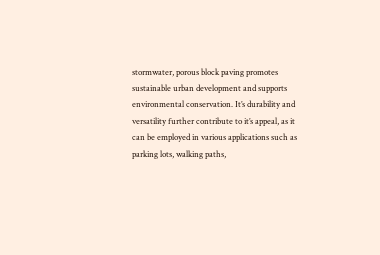stormwater, porous block paving promotes sustainable urban development and supports environmental conservation. It’s durability and versatility further contribute to it’s appeal, as it can be employed in various applications such as parking lots, walking paths,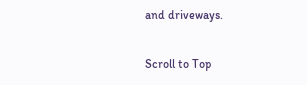and driveways.

Scroll to Top